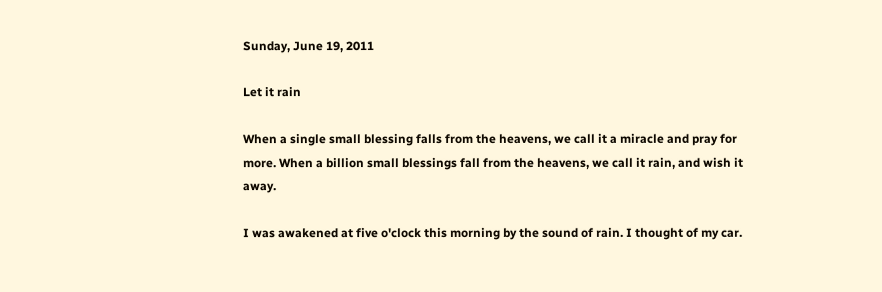Sunday, June 19, 2011

Let it rain

When a single small blessing falls from the heavens, we call it a miracle and pray for more. When a billion small blessings fall from the heavens, we call it rain, and wish it away.

I was awakened at five o'clock this morning by the sound of rain. I thought of my car.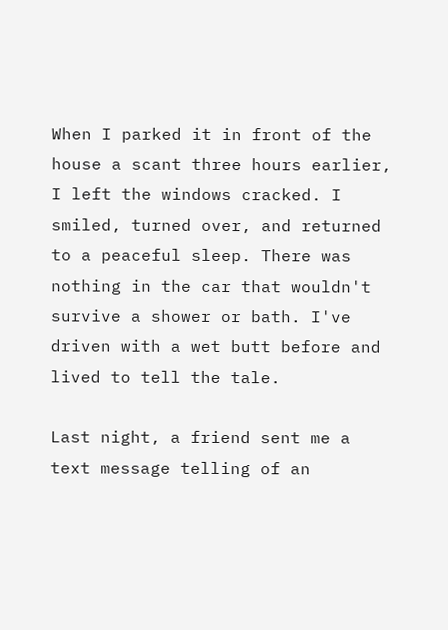When I parked it in front of the house a scant three hours earlier, I left the windows cracked. I smiled, turned over, and returned to a peaceful sleep. There was nothing in the car that wouldn't survive a shower or bath. I've driven with a wet butt before and lived to tell the tale.

Last night, a friend sent me a text message telling of an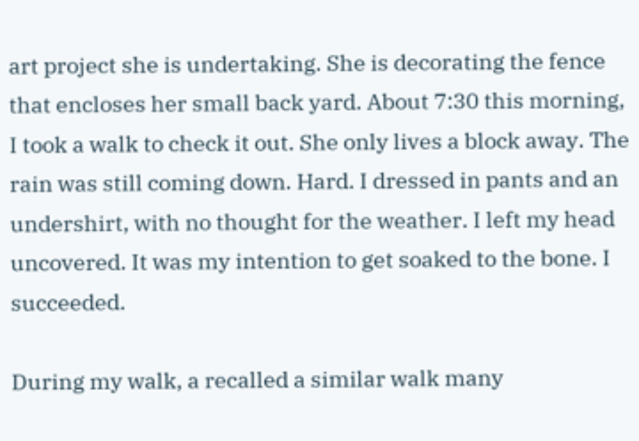art project she is undertaking. She is decorating the fence that encloses her small back yard. About 7:30 this morning, I took a walk to check it out. She only lives a block away. The rain was still coming down. Hard. I dressed in pants and an undershirt, with no thought for the weather. I left my head uncovered. It was my intention to get soaked to the bone. I succeeded.

During my walk, a recalled a similar walk many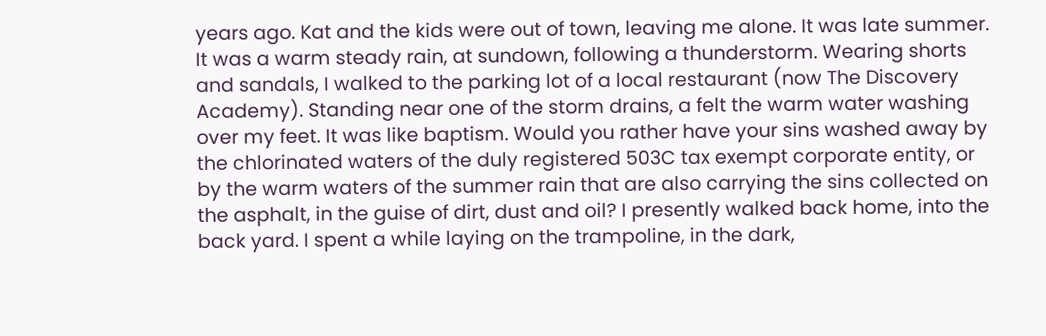years ago. Kat and the kids were out of town, leaving me alone. It was late summer. It was a warm steady rain, at sundown, following a thunderstorm. Wearing shorts and sandals, I walked to the parking lot of a local restaurant (now The Discovery Academy). Standing near one of the storm drains, a felt the warm water washing over my feet. It was like baptism. Would you rather have your sins washed away by the chlorinated waters of the duly registered 503C tax exempt corporate entity, or by the warm waters of the summer rain that are also carrying the sins collected on the asphalt, in the guise of dirt, dust and oil? I presently walked back home, into the back yard. I spent a while laying on the trampoline, in the dark,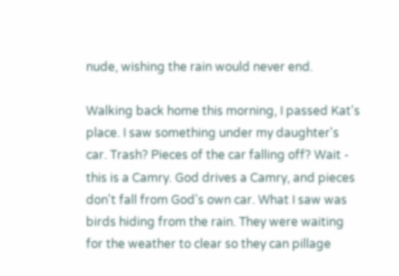nude, wishing the rain would never end.

Walking back home this morning, I passed Kat's place. I saw something under my daughter's car. Trash? Pieces of the car falling off? Wait - this is a Camry. God drives a Camry, and pieces don't fall from God's own car. What I saw was birds hiding from the rain. They were waiting for the weather to clear so they can pillage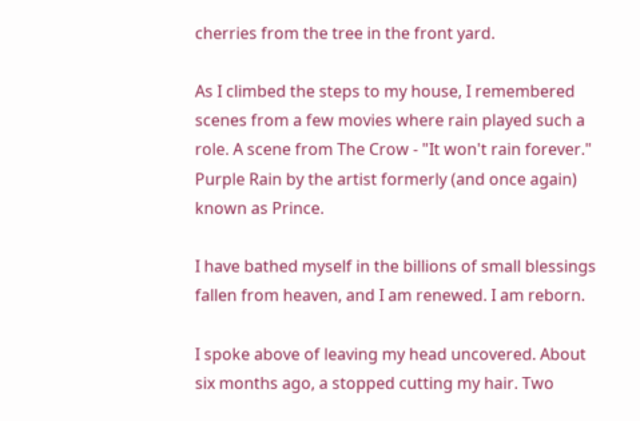cherries from the tree in the front yard.

As I climbed the steps to my house, I remembered scenes from a few movies where rain played such a role. A scene from The Crow - "It won't rain forever." Purple Rain by the artist formerly (and once again) known as Prince.

I have bathed myself in the billions of small blessings fallen from heaven, and I am renewed. I am reborn.

I spoke above of leaving my head uncovered. About six months ago, a stopped cutting my hair. Two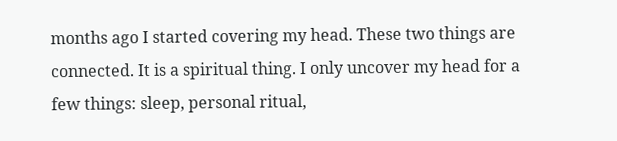months ago I started covering my head. These two things are connected. It is a spiritual thing. I only uncover my head for a few things: sleep, personal ritual,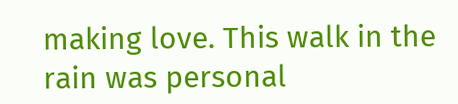making love. This walk in the rain was personal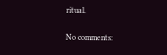ritual.

No comments: